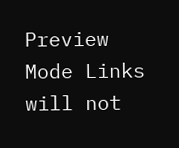Preview Mode Links will not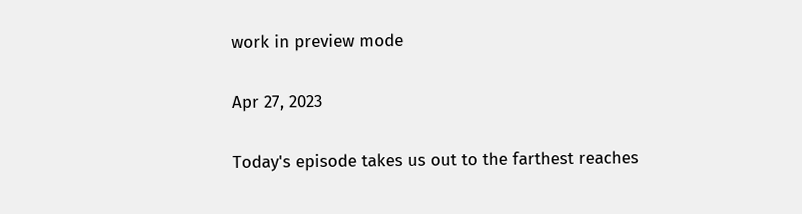work in preview mode

Apr 27, 2023

Today's episode takes us out to the farthest reaches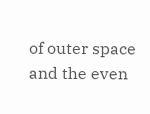of outer space and the even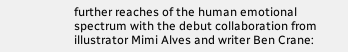further reaches of the human emotional spectrum with the debut collaboration from illustrator Mimi Alves and writer Ben Crane: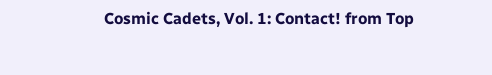Cosmic Cadets, Vol. 1: Contact! from Top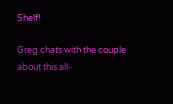Shelf!

Greg chats with the couple about this all-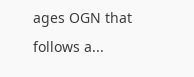ages OGN that follows a...